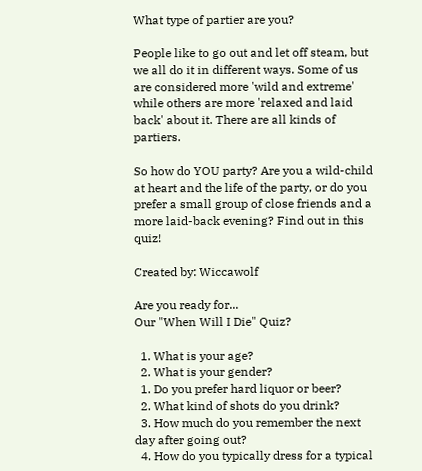What type of partier are you?

People like to go out and let off steam, but we all do it in different ways. Some of us are considered more 'wild and extreme' while others are more 'relaxed and laid back' about it. There are all kinds of partiers.

So how do YOU party? Are you a wild-child at heart and the life of the party, or do you prefer a small group of close friends and a more laid-back evening? Find out in this quiz!

Created by: Wiccawolf

Are you ready for...
Our "When Will I Die" Quiz?

  1. What is your age?
  2. What is your gender?
  1. Do you prefer hard liquor or beer?
  2. What kind of shots do you drink?
  3. How much do you remember the next day after going out?
  4. How do you typically dress for a typical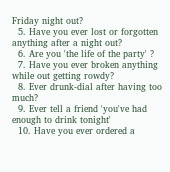Friday night out?
  5. Have you ever lost or forgotten anything after a night out?
  6. Are you 'the life of the party' ?
  7. Have you ever broken anything while out getting rowdy?
  8. Ever drunk-dial after having too much?
  9. Ever tell a friend 'you've had enough to drink tonight'
  10. Have you ever ordered a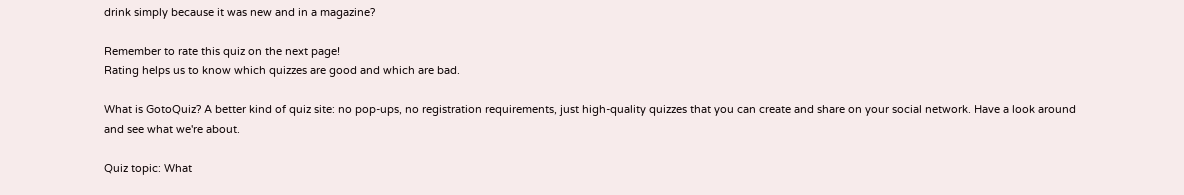drink simply because it was new and in a magazine?

Remember to rate this quiz on the next page!
Rating helps us to know which quizzes are good and which are bad.

What is GotoQuiz? A better kind of quiz site: no pop-ups, no registration requirements, just high-quality quizzes that you can create and share on your social network. Have a look around and see what we're about.

Quiz topic: What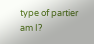type of partier am I?